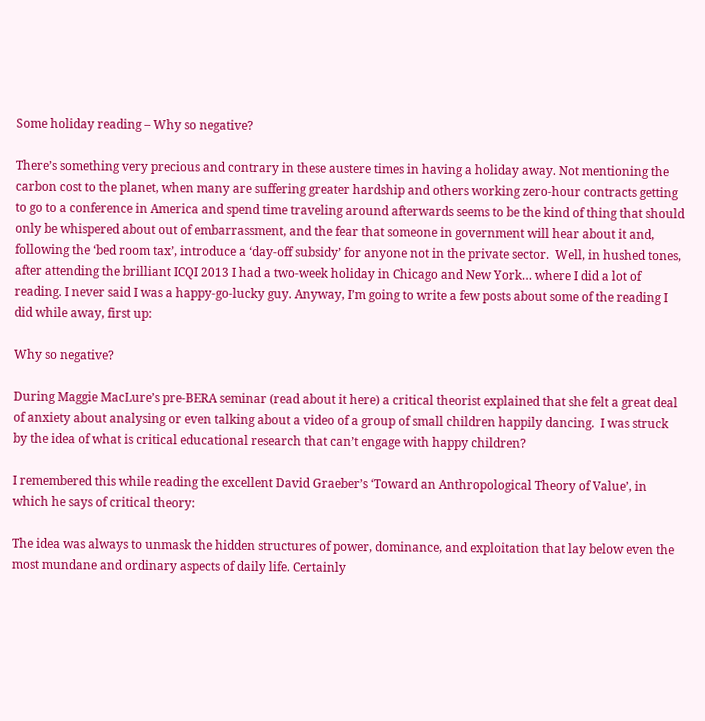Some holiday reading – Why so negative?

There’s something very precious and contrary in these austere times in having a holiday away. Not mentioning the carbon cost to the planet, when many are suffering greater hardship and others working zero-hour contracts getting to go to a conference in America and spend time traveling around afterwards seems to be the kind of thing that should only be whispered about out of embarrassment, and the fear that someone in government will hear about it and, following the ‘bed room tax’, introduce a ‘day-off subsidy’ for anyone not in the private sector.  Well, in hushed tones, after attending the brilliant ICQI 2013 I had a two-week holiday in Chicago and New York… where I did a lot of reading. I never said I was a happy-go-lucky guy. Anyway, I’m going to write a few posts about some of the reading I did while away, first up:

Why so negative?

During Maggie MacLure’s pre-BERA seminar (read about it here) a critical theorist explained that she felt a great deal of anxiety about analysing or even talking about a video of a group of small children happily dancing.  I was struck by the idea of what is critical educational research that can’t engage with happy children?

I remembered this while reading the excellent David Graeber’s ‘Toward an Anthropological Theory of Value’, in which he says of critical theory:

The idea was always to unmask the hidden structures of power, dominance, and exploitation that lay below even the most mundane and ordinary aspects of daily life. Certainly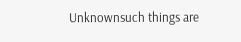Unknownsuch things are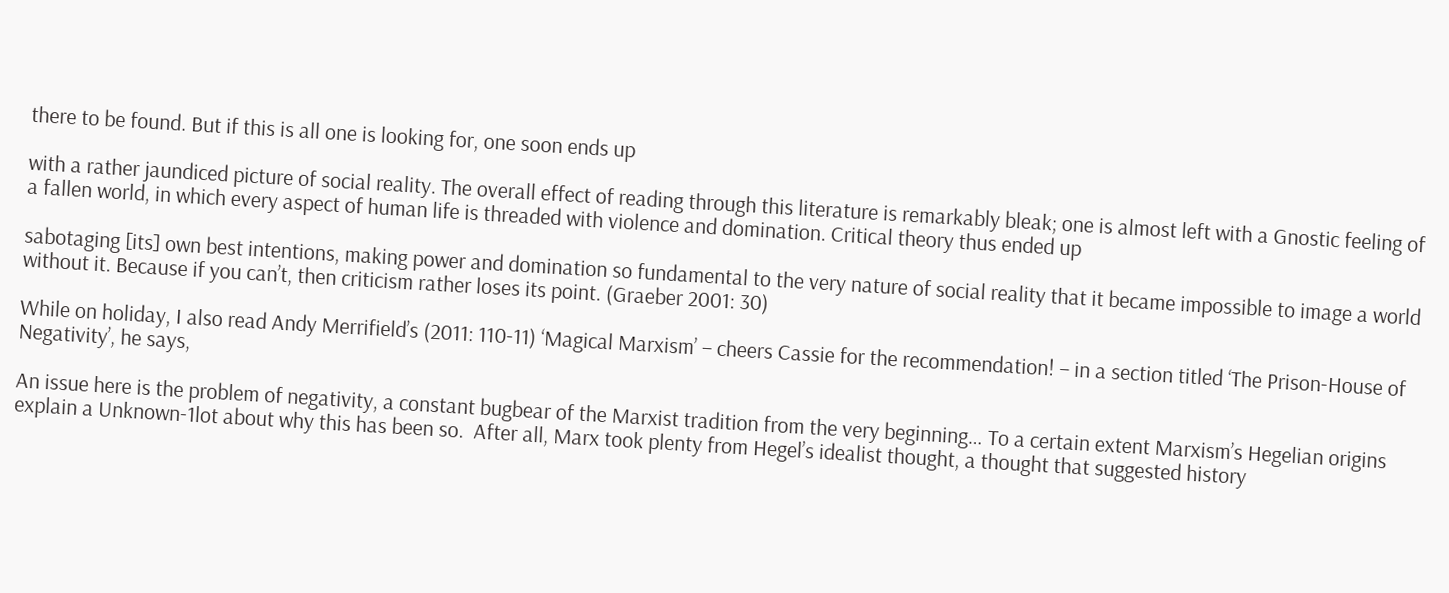there to be found. But if this is all one is looking for, one soon ends up

with a rather jaundiced picture of social reality. The overall effect of reading through this literature is remarkably bleak; one is almost left with a Gnostic feeling of a fallen world, in which every aspect of human life is threaded with violence and domination. Critical theory thus ended up

sabotaging [its] own best intentions, making power and domination so fundamental to the very nature of social reality that it became impossible to image a world without it. Because if you can’t, then criticism rather loses its point. (Graeber 2001: 30)

While on holiday, I also read Andy Merrifield’s (2011: 110-11) ‘Magical Marxism’ – cheers Cassie for the recommendation! – in a section titled ‘The Prison-House of Negativity’, he says,

An issue here is the problem of negativity, a constant bugbear of the Marxist tradition from the very beginning… To a certain extent Marxism’s Hegelian origins explain a Unknown-1lot about why this has been so.  After all, Marx took plenty from Hegel’s idealist thought, a thought that suggested history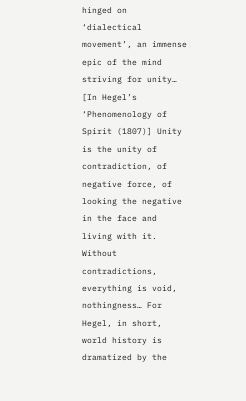hinged on ‘dialectical movement’, an immense epic of the mind striving for unity… [In Hegel’s ‘Phenomenology of Spirit (1807)] Unity is the unity of contradiction, of negative force, of looking the negative in the face and living with it. Without contradictions, everything is void, nothingness… For Hegel, in short, world history is dramatized by the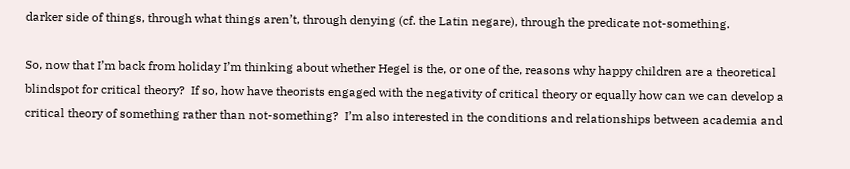darker side of things, through what things aren’t, through denying (cf. the Latin negare), through the predicate not-something.

So, now that I’m back from holiday I’m thinking about whether Hegel is the, or one of the, reasons why happy children are a theoretical blindspot for critical theory?  If so, how have theorists engaged with the negativity of critical theory or equally how can we can develop a critical theory of something rather than not-something?  I’m also interested in the conditions and relationships between academia and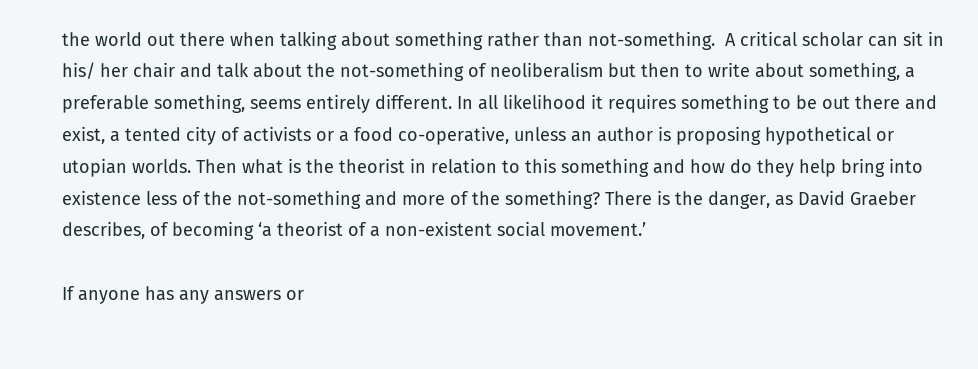the world out there when talking about something rather than not-something.  A critical scholar can sit in his/ her chair and talk about the not-something of neoliberalism but then to write about something, a preferable something, seems entirely different. In all likelihood it requires something to be out there and exist, a tented city of activists or a food co-operative, unless an author is proposing hypothetical or utopian worlds. Then what is the theorist in relation to this something and how do they help bring into existence less of the not-something and more of the something? There is the danger, as David Graeber describes, of becoming ‘a theorist of a non-existent social movement.’

If anyone has any answers or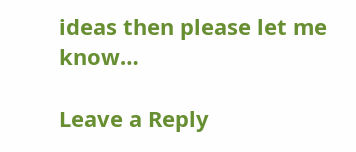ideas then please let me know…

Leave a Reply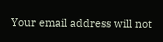Your email address will not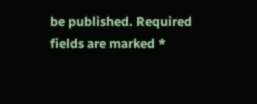be published. Required fields are marked *